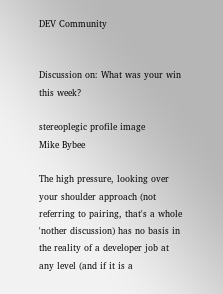DEV Community


Discussion on: What was your win this week?

stereoplegic profile image
Mike Bybee

The high pressure, looking over your shoulder approach (not referring to pairing, that's a whole 'nother discussion) has no basis in the reality of a developer job at any level (and if it is a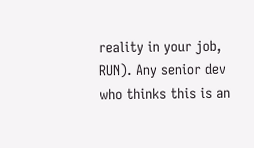reality in your job, RUN). Any senior dev who thinks this is an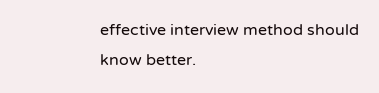effective interview method should know better.